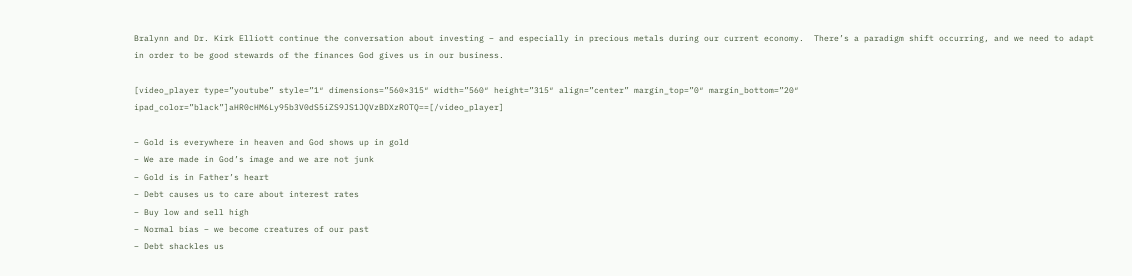Bralynn and Dr. Kirk Elliott continue the conversation about investing – and especially in precious metals during our current economy.  There’s a paradigm shift occurring, and we need to adapt in order to be good stewards of the finances God gives us in our business.

[video_player type=”youtube” style=”1″ dimensions=”560×315″ width=”560″ height=”315″ align=”center” margin_top=”0″ margin_bottom=”20″ ipad_color=”black”]aHR0cHM6Ly95b3V0dS5iZS9JS1JQVzBDXzROTQ==[/video_player]

– Gold is everywhere in heaven and God shows up in gold
– We are made in God’s image and we are not junk
– Gold is in Father’s heart
– Debt causes us to care about interest rates
– Buy low and sell high
– Normal bias – we become creatures of our past
– Debt shackles us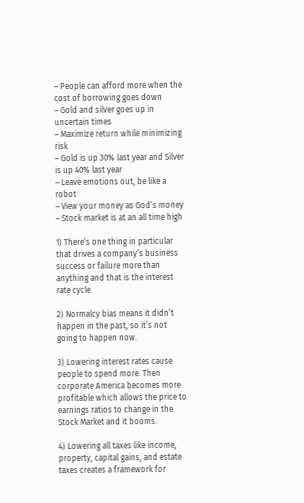– People can afford more when the cost of borrowing goes down
– Gold and silver goes up in uncertain times
– Maximize return while minimizing risk
– Gold is up 30% last year and Silver is up 40% last year
– Leave emotions out, be like a robot
– View your money as God’s money
– Stock market is at an all time high

1) There’s one thing in particular that drives a company’s business success or failure more than anything and that is the interest rate cycle.

2) Normalcy bias means it didn’t happen in the past, so it’s not going to happen now.

3) Lowering interest rates cause people to spend more. Then corporate America becomes more profitable which allows the price to earnings ratios to change in the Stock Market and it booms.

4) Lowering all taxes like income, property, capital gains, and estate taxes creates a framework for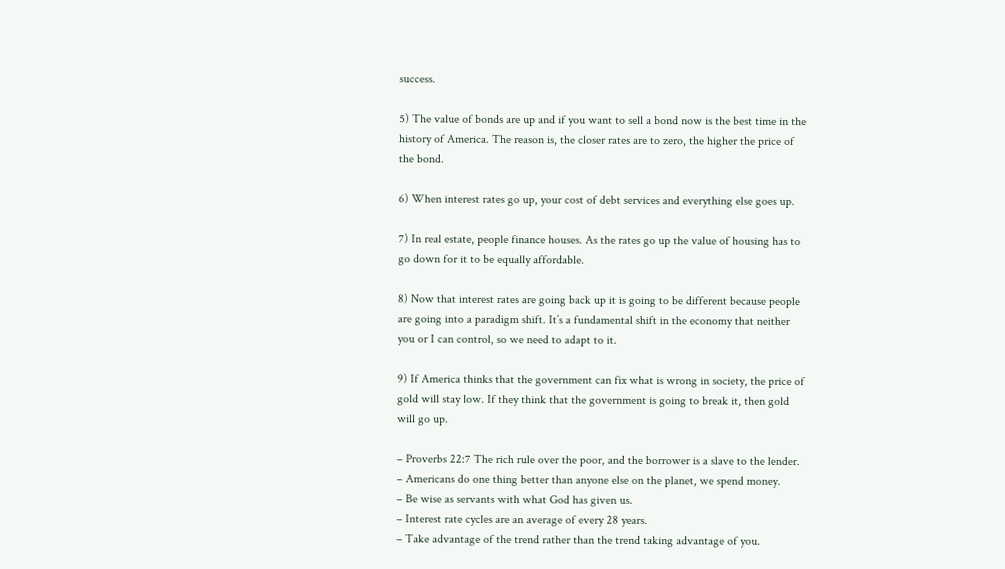success.

5) The value of bonds are up and if you want to sell a bond now is the best time in the history of America. The reason is, the closer rates are to zero, the higher the price of the bond.

6) When interest rates go up, your cost of debt services and everything else goes up.

7) In real estate, people finance houses. As the rates go up the value of housing has to go down for it to be equally affordable.

8) Now that interest rates are going back up it is going to be different because people are going into a paradigm shift. It’s a fundamental shift in the economy that neither you or I can control, so we need to adapt to it.

9) If America thinks that the government can fix what is wrong in society, the price of gold will stay low. If they think that the government is going to break it, then gold will go up.

– Proverbs 22:7 The rich rule over the poor, and the borrower is a slave to the lender.
– Americans do one thing better than anyone else on the planet, we spend money.
– Be wise as servants with what God has given us.
– Interest rate cycles are an average of every 28 years.
– Take advantage of the trend rather than the trend taking advantage of you.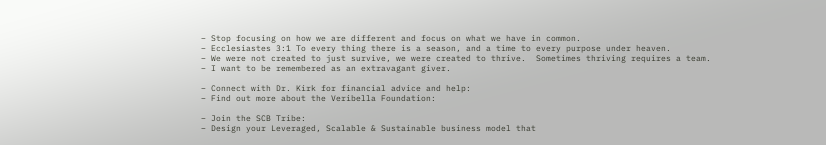– Stop focusing on how we are different and focus on what we have in common.
– Ecclesiastes 3:1 To every thing there is a season, and a time to every purpose under heaven.
– We were not created to just survive, we were created to thrive.  Sometimes thriving requires a team.
– I want to be remembered as an extravagant giver.

– Connect with Dr. Kirk for financial advice and help:
– Find out more about the Veribella Foundation:

– Join the SCB Tribe:
– Design your Leveraged, Scalable & Sustainable business model that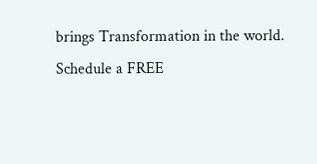brings Transformation in the world.  Schedule a FREE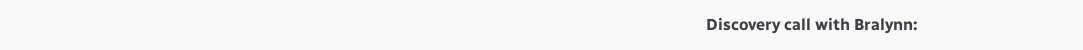Discovery call with Bralynn: